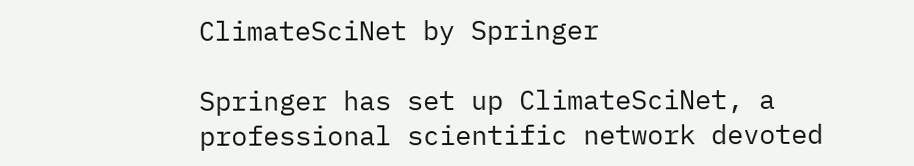ClimateSciNet by Springer

Springer has set up ClimateSciNet, a professional scientific network devoted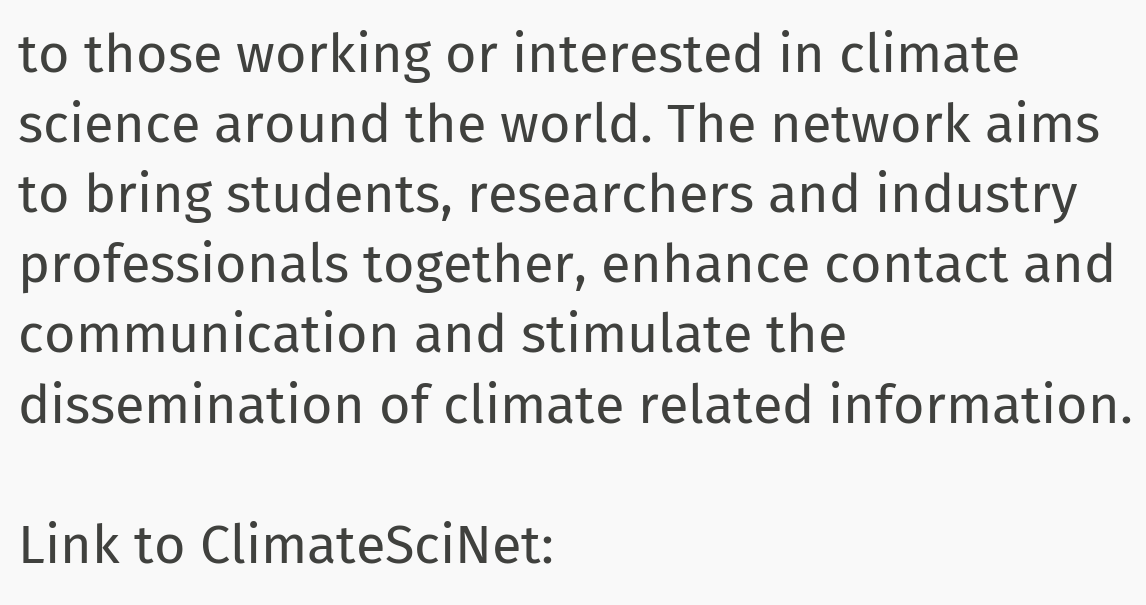to those working or interested in climate science around the world. The network aims to bring students, researchers and industry professionals together, enhance contact and communication and stimulate the dissemination of climate related information.

Link to ClimateSciNet: